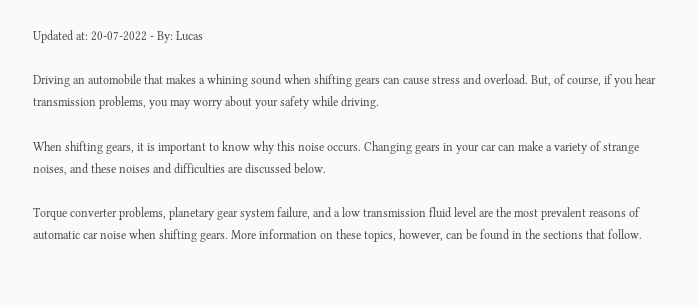Updated at: 20-07-2022 - By: Lucas

Driving an automobile that makes a whining sound when shifting gears can cause stress and overload. But, of course, if you hear transmission problems, you may worry about your safety while driving.

When shifting gears, it is important to know why this noise occurs. Changing gears in your car can make a variety of strange noises, and these noises and difficulties are discussed below.

Torque converter problems, planetary gear system failure, and a low transmission fluid level are the most prevalent reasons of automatic car noise when shifting gears. More information on these topics, however, can be found in the sections that follow.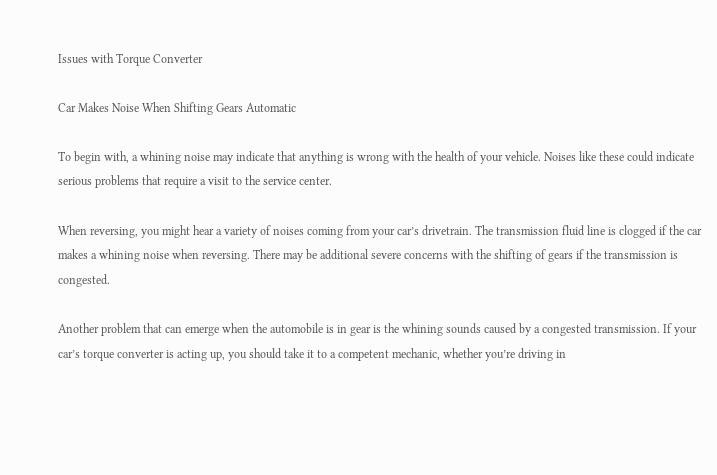Issues with Torque Converter

Car Makes Noise When Shifting Gears Automatic

To begin with, a whining noise may indicate that anything is wrong with the health of your vehicle. Noises like these could indicate serious problems that require a visit to the service center.

When reversing, you might hear a variety of noises coming from your car’s drivetrain. The transmission fluid line is clogged if the car makes a whining noise when reversing. There may be additional severe concerns with the shifting of gears if the transmission is congested.

Another problem that can emerge when the automobile is in gear is the whining sounds caused by a congested transmission. If your car’s torque converter is acting up, you should take it to a competent mechanic, whether you’re driving in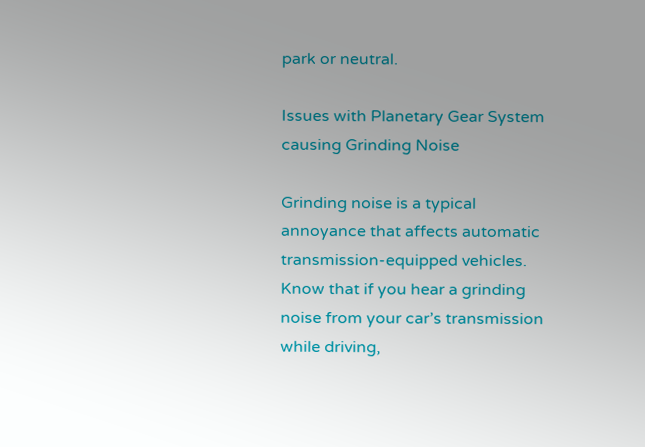park or neutral.

Issues with Planetary Gear System causing Grinding Noise

Grinding noise is a typical annoyance that affects automatic transmission-equipped vehicles. Know that if you hear a grinding noise from your car’s transmission while driving,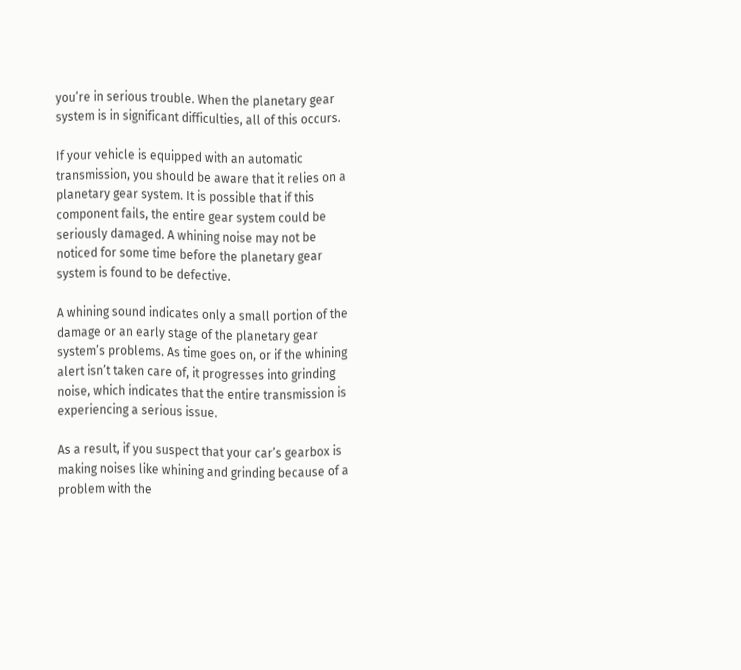you’re in serious trouble. When the planetary gear system is in significant difficulties, all of this occurs.

If your vehicle is equipped with an automatic transmission, you should be aware that it relies on a planetary gear system. It is possible that if this component fails, the entire gear system could be seriously damaged. A whining noise may not be noticed for some time before the planetary gear system is found to be defective.

A whining sound indicates only a small portion of the damage or an early stage of the planetary gear system’s problems. As time goes on, or if the whining alert isn’t taken care of, it progresses into grinding noise, which indicates that the entire transmission is experiencing a serious issue.

As a result, if you suspect that your car’s gearbox is making noises like whining and grinding because of a problem with the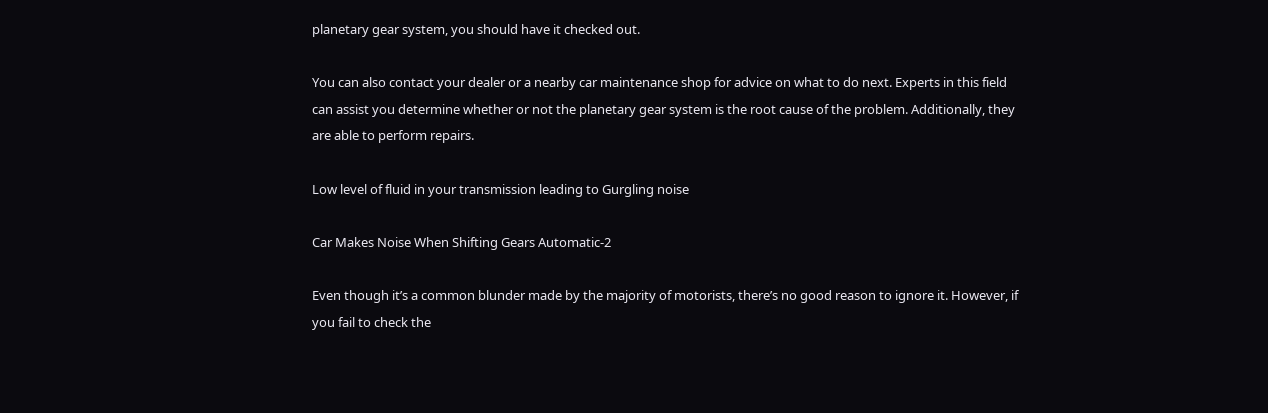planetary gear system, you should have it checked out.

You can also contact your dealer or a nearby car maintenance shop for advice on what to do next. Experts in this field can assist you determine whether or not the planetary gear system is the root cause of the problem. Additionally, they are able to perform repairs.

Low level of fluid in your transmission leading to Gurgling noise

Car Makes Noise When Shifting Gears Automatic-2

Even though it’s a common blunder made by the majority of motorists, there’s no good reason to ignore it. However, if you fail to check the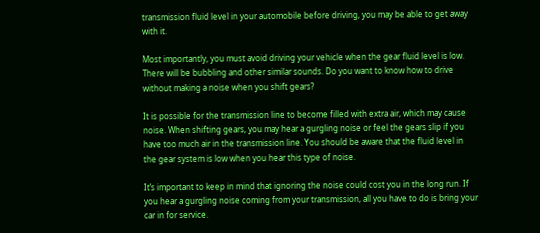transmission fluid level in your automobile before driving, you may be able to get away with it.

Most importantly, you must avoid driving your vehicle when the gear fluid level is low. There will be bubbling and other similar sounds. Do you want to know how to drive without making a noise when you shift gears?

It is possible for the transmission line to become filled with extra air, which may cause noise. When shifting gears, you may hear a gurgling noise or feel the gears slip if you have too much air in the transmission line. You should be aware that the fluid level in the gear system is low when you hear this type of noise.

It’s important to keep in mind that ignoring the noise could cost you in the long run. If you hear a gurgling noise coming from your transmission, all you have to do is bring your car in for service.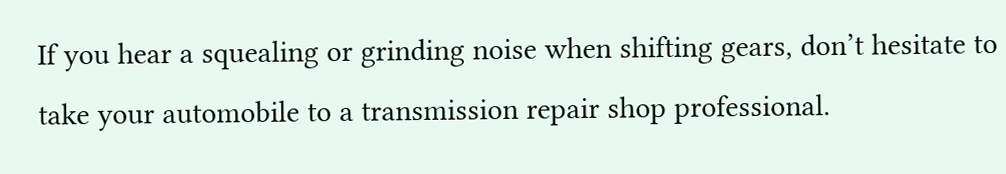If you hear a squealing or grinding noise when shifting gears, don’t hesitate to take your automobile to a transmission repair shop professional.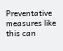Preventative measures like this can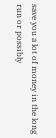save you a lot of money in the long run or possibly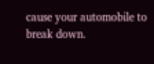cause your automobile to break down.